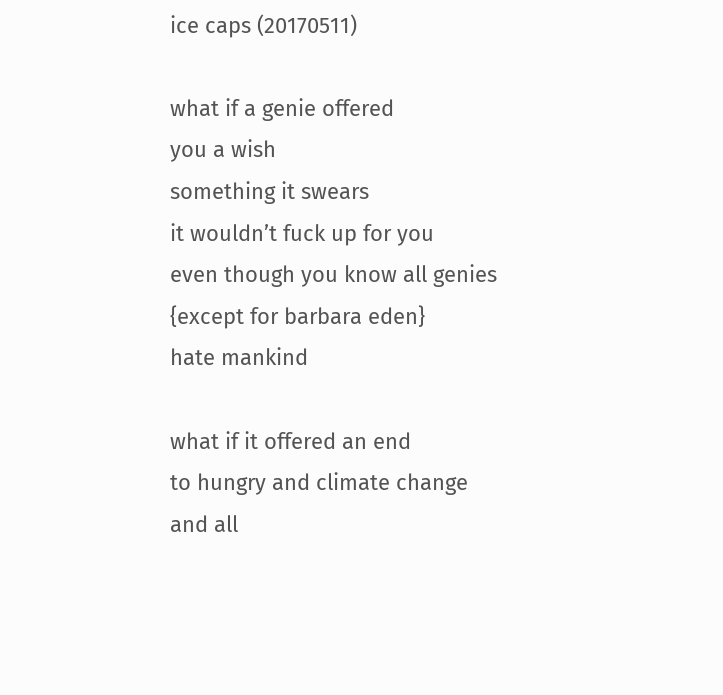ice caps (20170511)

what if a genie offered
you a wish
something it swears
it wouldn’t fuck up for you
even though you know all genies
{except for barbara eden}
hate mankind

what if it offered an end
to hungry and climate change
and all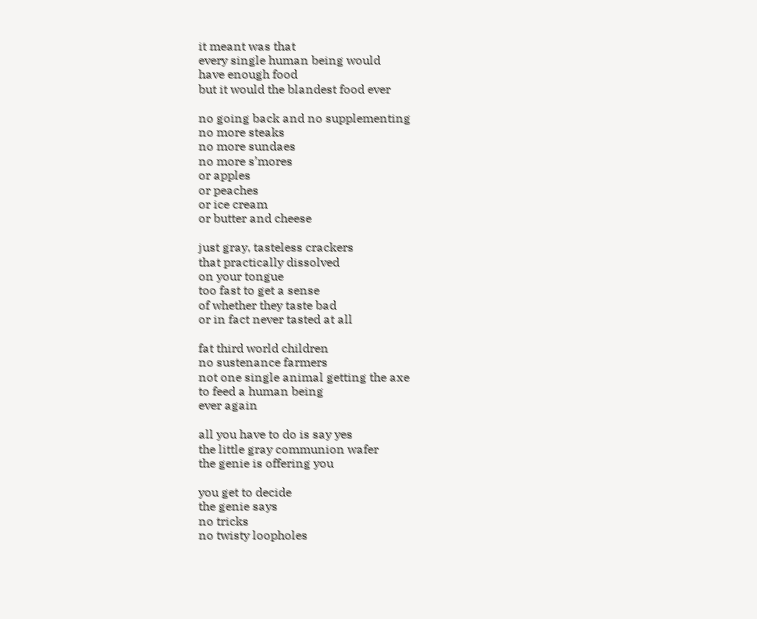it meant was that
every single human being would
have enough food
but it would the blandest food ever

no going back and no supplementing
no more steaks
no more sundaes
no more s’mores
or apples
or peaches
or ice cream
or butter and cheese

just gray, tasteless crackers
that practically dissolved
on your tongue
too fast to get a sense
of whether they taste bad
or in fact never tasted at all

fat third world children
no sustenance farmers
not one single animal getting the axe
to feed a human being
ever again

all you have to do is say yes
the little gray communion wafer
the genie is offering you

you get to decide
the genie says
no tricks
no twisty loopholes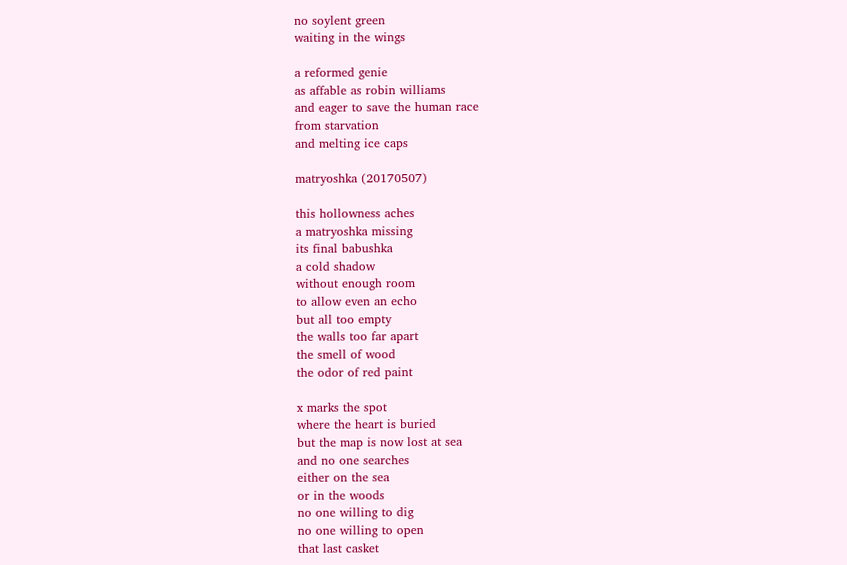no soylent green
waiting in the wings

a reformed genie
as affable as robin williams
and eager to save the human race
from starvation
and melting ice caps

matryoshka (20170507)

this hollowness aches
a matryoshka missing
its final babushka
a cold shadow
without enough room
to allow even an echo
but all too empty
the walls too far apart
the smell of wood
the odor of red paint

x marks the spot
where the heart is buried
but the map is now lost at sea
and no one searches
either on the sea
or in the woods
no one willing to dig
no one willing to open
that last casket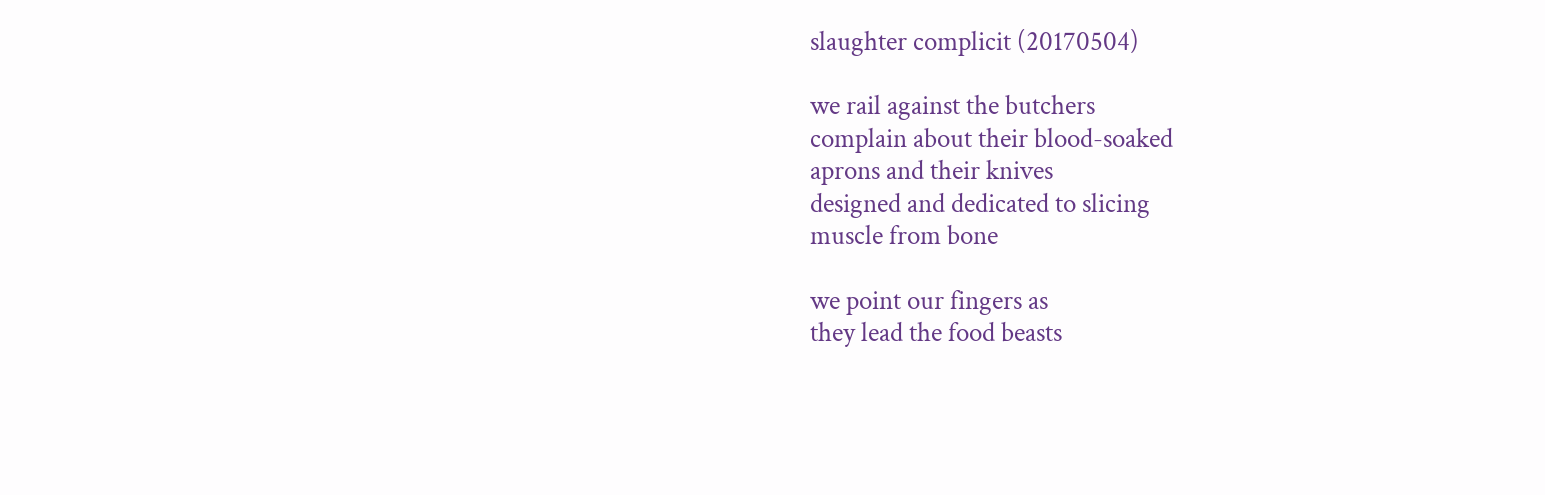slaughter complicit (20170504)

we rail against the butchers
complain about their blood-soaked
aprons and their knives
designed and dedicated to slicing
muscle from bone

we point our fingers as
they lead the food beasts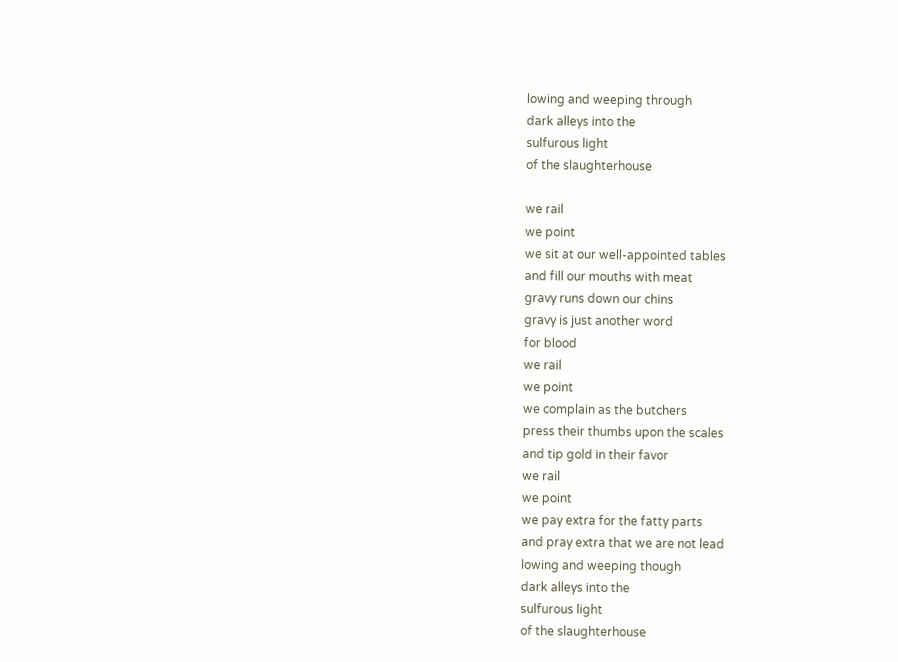lowing and weeping through
dark alleys into the
sulfurous light
of the slaughterhouse

we rail
we point
we sit at our well-appointed tables
and fill our mouths with meat
gravy runs down our chins
gravy is just another word
for blood
we rail
we point
we complain as the butchers
press their thumbs upon the scales
and tip gold in their favor
we rail
we point
we pay extra for the fatty parts
and pray extra that we are not lead
lowing and weeping though
dark alleys into the
sulfurous light
of the slaughterhouse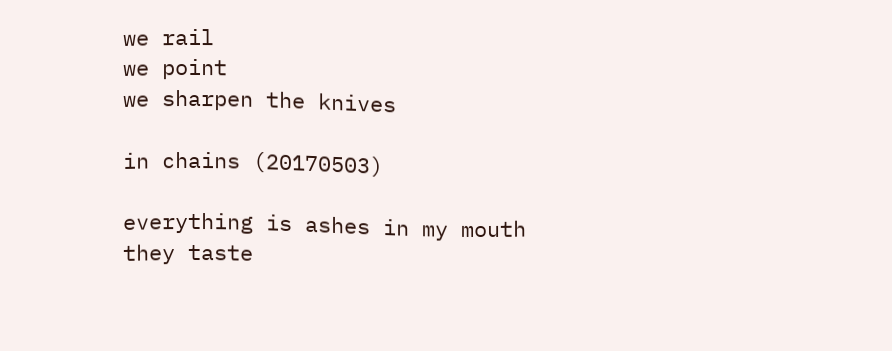we rail
we point
we sharpen the knives

in chains (20170503)

everything is ashes in my mouth
they taste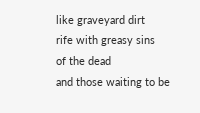like graveyard dirt
rife with greasy sins
of the dead
and those waiting to be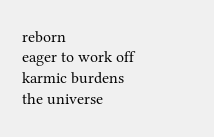reborn
eager to work off karmic burdens
the universe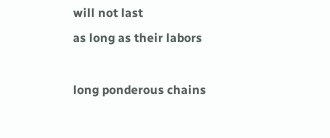will not last
as long as their labors

long ponderous chains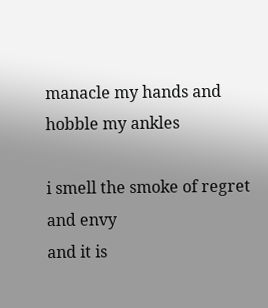manacle my hands and
hobble my ankles

i smell the smoke of regret
and envy
and it is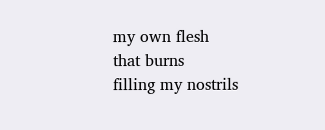my own flesh
that burns
filling my nostrils